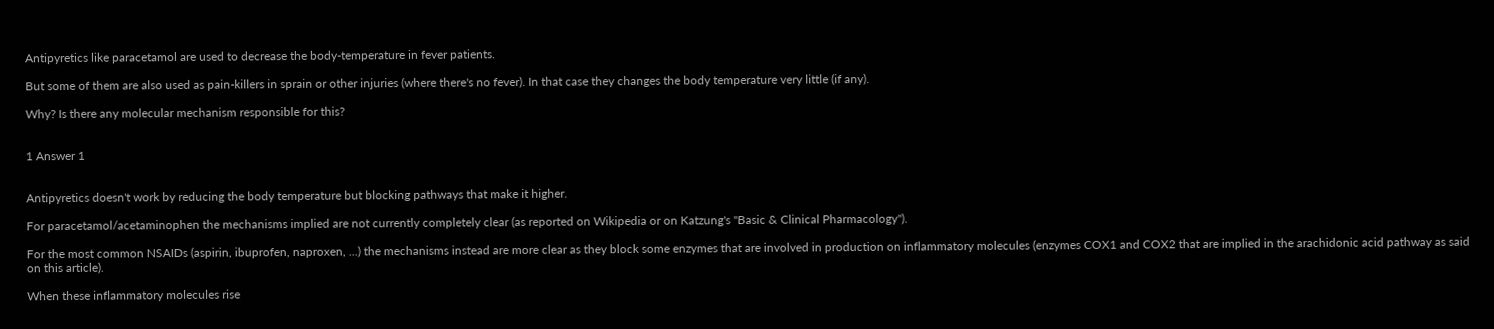Antipyretics like paracetamol are used to decrease the body-temperature in fever patients.

But some of them are also used as pain-killers in sprain or other injuries (where there's no fever). In that case they changes the body temperature very little (if any).

Why? Is there any molecular mechanism responsible for this?


1 Answer 1


Antipyretics doesn't work by reducing the body temperature but blocking pathways that make it higher.

For paracetamol/acetaminophen the mechanisms implied are not currently completely clear (as reported on Wikipedia or on Katzung's "Basic & Clinical Pharmacology").

For the most common NSAIDs (aspirin, ibuprofen, naproxen, ...) the mechanisms instead are more clear as they block some enzymes that are involved in production on inflammatory molecules (enzymes COX1 and COX2 that are implied in the arachidonic acid pathway as said on this article).

When these inflammatory molecules rise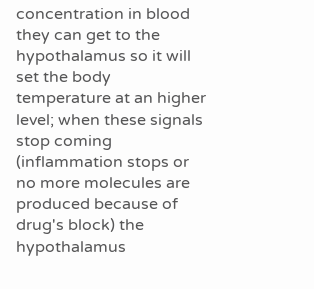concentration in blood they can get to the hypothalamus so it will set the body temperature at an higher level; when these signals stop coming (inflammation stops or no more molecules are produced because of drug's block) the hypothalamus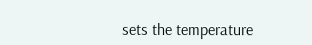sets the temperature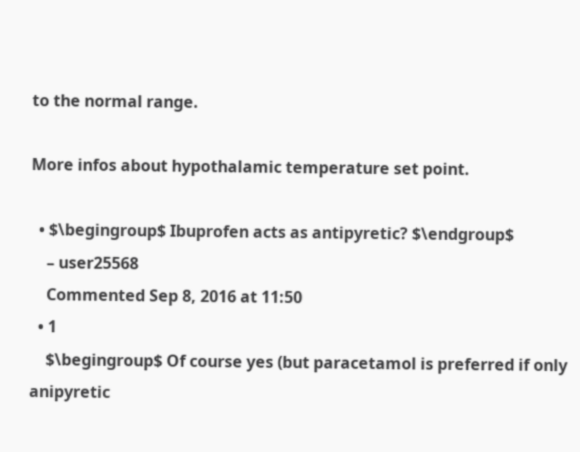to the normal range.

More infos about hypothalamic temperature set point.

  • $\begingroup$ Ibuprofen acts as antipyretic? $\endgroup$
    – user25568
    Commented Sep 8, 2016 at 11:50
  • 1
    $\begingroup$ Of course yes (but paracetamol is preferred if only anipyretic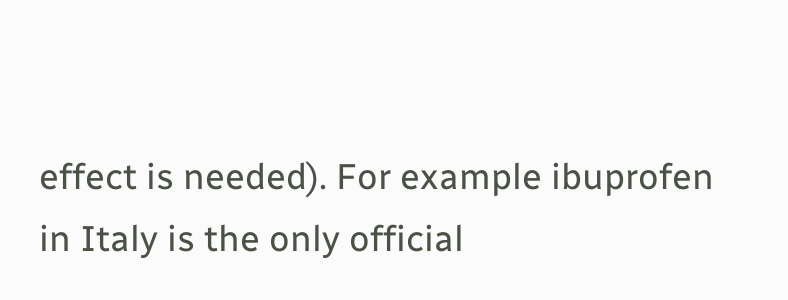effect is needed). For example ibuprofen in Italy is the only official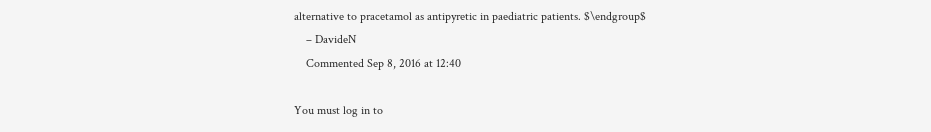alternative to pracetamol as antipyretic in paediatric patients. $\endgroup$
    – DavideN
    Commented Sep 8, 2016 at 12:40

You must log in to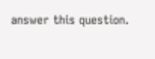answer this question.